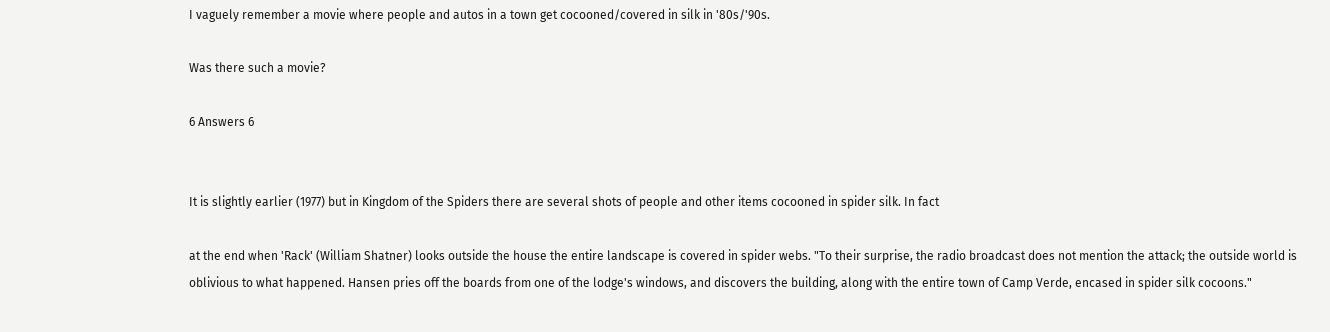I vaguely remember a movie where people and autos in a town get cocooned/covered in silk in '80s/'90s.

Was there such a movie?

6 Answers 6


It is slightly earlier (1977) but in Kingdom of the Spiders there are several shots of people and other items cocooned in spider silk. In fact

at the end when 'Rack' (William Shatner) looks outside the house the entire landscape is covered in spider webs. "To their surprise, the radio broadcast does not mention the attack; the outside world is oblivious to what happened. Hansen pries off the boards from one of the lodge's windows, and discovers the building, along with the entire town of Camp Verde, encased in spider silk cocoons."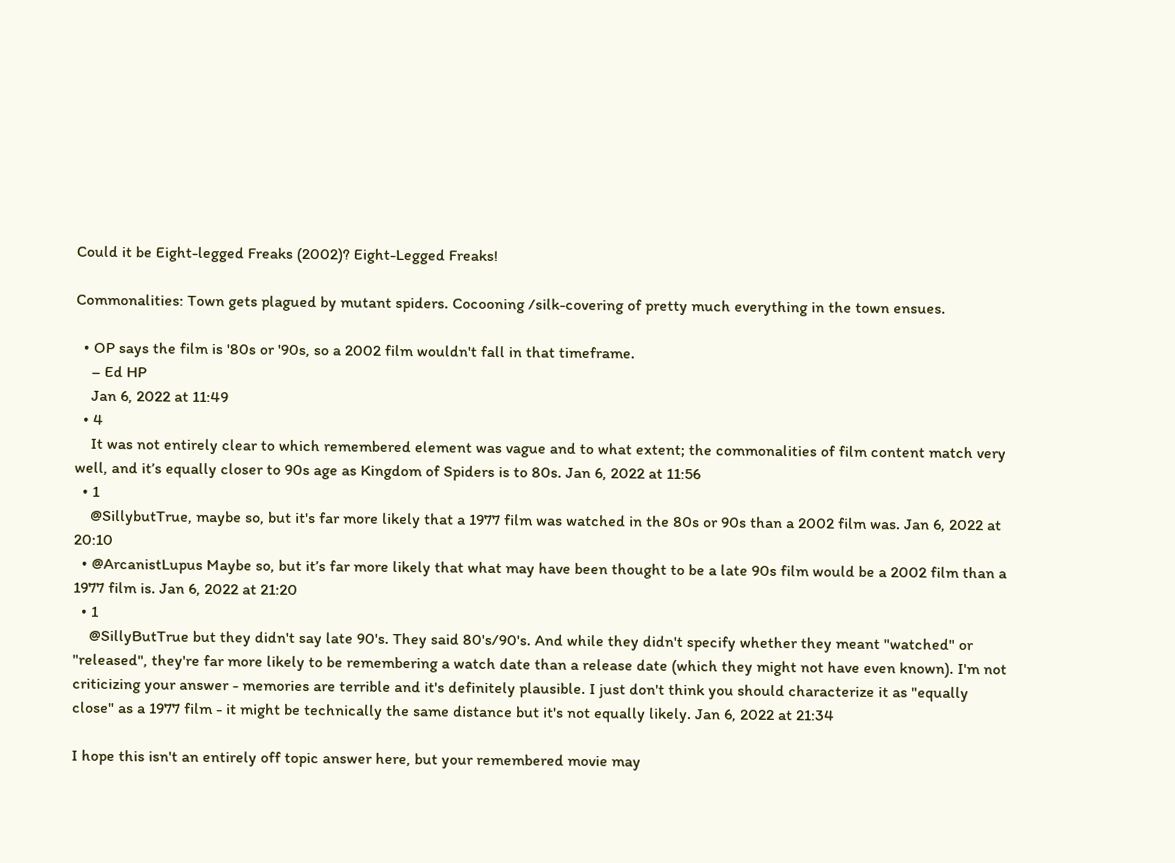Could it be Eight-legged Freaks (2002)? Eight-Legged Freaks!

Commonalities: Town gets plagued by mutant spiders. Cocooning /silk-covering of pretty much everything in the town ensues.

  • OP says the film is '80s or '90s, so a 2002 film wouldn't fall in that timeframe.
    – Ed HP
    Jan 6, 2022 at 11:49
  • 4
    It was not entirely clear to which remembered element was vague and to what extent; the commonalities of film content match very well, and it’s equally closer to 90s age as Kingdom of Spiders is to 80s. Jan 6, 2022 at 11:56
  • 1
    @SillybutTrue, maybe so, but it's far more likely that a 1977 film was watched in the 80s or 90s than a 2002 film was. Jan 6, 2022 at 20:10
  • @ArcanistLupus Maybe so, but it’s far more likely that what may have been thought to be a late 90s film would be a 2002 film than a 1977 film is. Jan 6, 2022 at 21:20
  • 1
    @SillyButTrue but they didn't say late 90's. They said 80's/90's. And while they didn't specify whether they meant "watched" or "released", they're far more likely to be remembering a watch date than a release date (which they might not have even known). I'm not criticizing your answer - memories are terrible and it's definitely plausible. I just don't think you should characterize it as "equally close" as a 1977 film - it might be technically the same distance but it's not equally likely. Jan 6, 2022 at 21:34

I hope this isn't an entirely off topic answer here, but your remembered movie may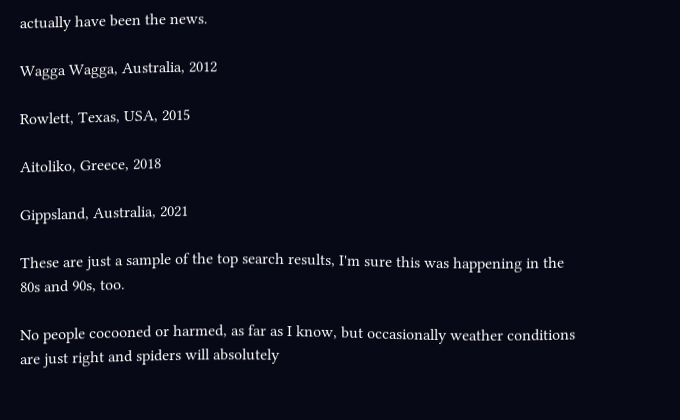actually have been the news.

Wagga Wagga, Australia, 2012

Rowlett, Texas, USA, 2015

Aitoliko, Greece, 2018

Gippsland, Australia, 2021

These are just a sample of the top search results, I'm sure this was happening in the 80s and 90s, too.

No people cocooned or harmed, as far as I know, but occasionally weather conditions are just right and spiders will absolutely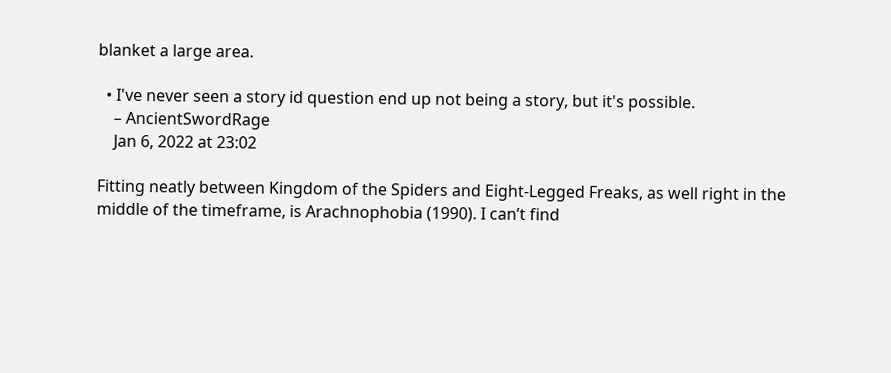blanket a large area.

  • I've never seen a story id question end up not being a story, but it's possible.
    – AncientSwordRage
    Jan 6, 2022 at 23:02

Fitting neatly between Kingdom of the Spiders and Eight-Legged Freaks, as well right in the middle of the timeframe, is Arachnophobia (1990). I can’t find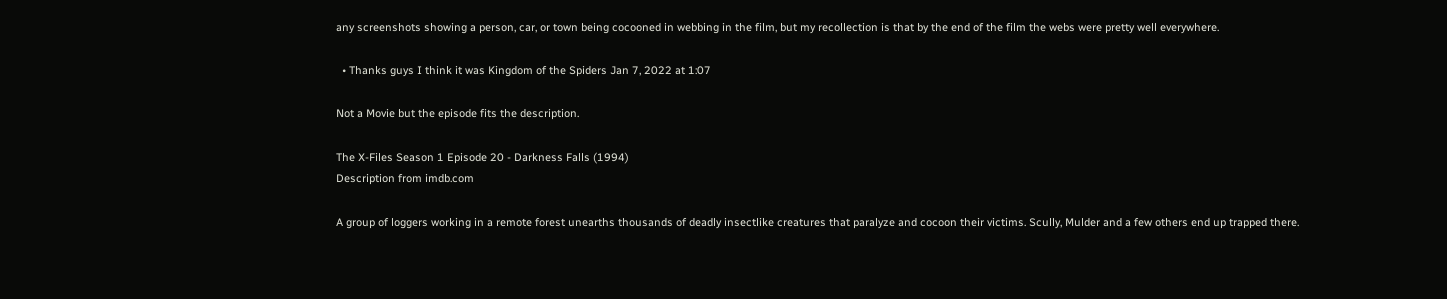any screenshots showing a person, car, or town being cocooned in webbing in the film, but my recollection is that by the end of the film the webs were pretty well everywhere.

  • Thanks guys I think it was Kingdom of the Spiders Jan 7, 2022 at 1:07

Not a Movie but the episode fits the description.

The X-Files Season 1 Episode 20 - Darkness Falls (1994)
Description from imdb.com

A group of loggers working in a remote forest unearths thousands of deadly insectlike creatures that paralyze and cocoon their victims. Scully, Mulder and a few others end up trapped there.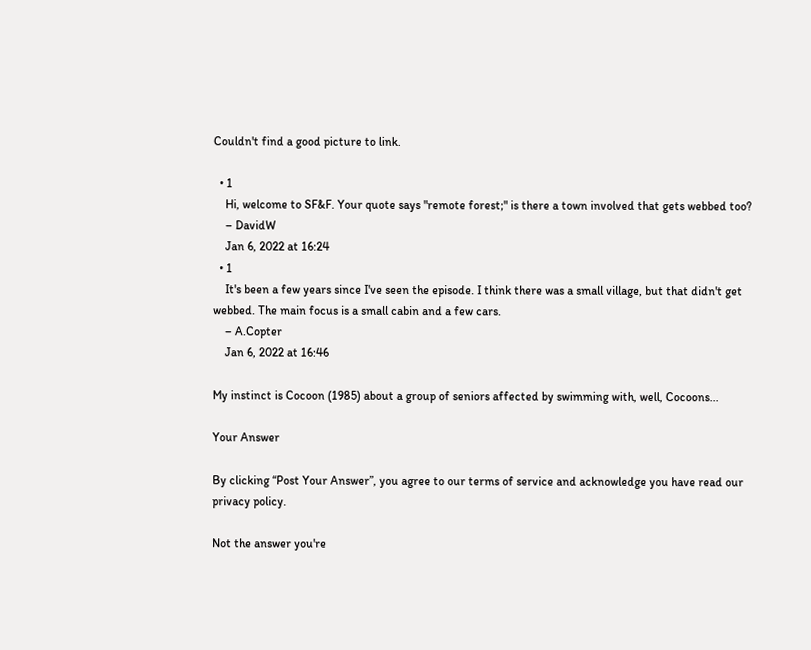Couldn't find a good picture to link.

  • 1
    Hi, welcome to SF&F. Your quote says "remote forest;" is there a town involved that gets webbed too?
    – DavidW
    Jan 6, 2022 at 16:24
  • 1
    It's been a few years since I've seen the episode. I think there was a small village, but that didn't get webbed. The main focus is a small cabin and a few cars.
    – A.Copter
    Jan 6, 2022 at 16:46

My instinct is Cocoon (1985) about a group of seniors affected by swimming with, well, Cocoons...

Your Answer

By clicking “Post Your Answer”, you agree to our terms of service and acknowledge you have read our privacy policy.

Not the answer you're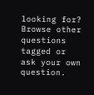looking for? Browse other questions tagged or ask your own question.